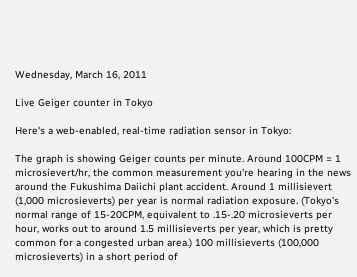Wednesday, March 16, 2011

Live Geiger counter in Tokyo

Here's a web-enabled, real-time radiation sensor in Tokyo:

The graph is showing Geiger counts per minute. Around 100CPM = 1 microsievert/hr, the common measurement you're hearing in the news around the Fukushima Daiichi plant accident. Around 1 millisievert (1,000 microsieverts) per year is normal radiation exposure. (Tokyo's normal range of 15-20CPM, equivalent to .15-.20 microsieverts per hour, works out to around 1.5 millisieverts per year, which is pretty common for a congested urban area.) 100 millisieverts (100,000 microsieverts) in a short period of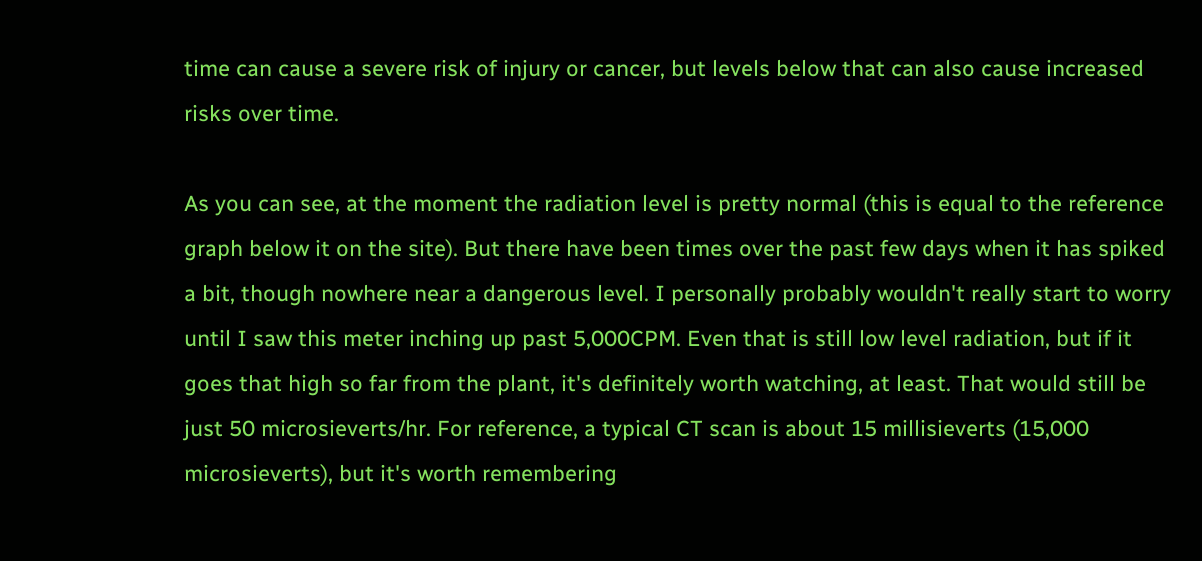time can cause a severe risk of injury or cancer, but levels below that can also cause increased risks over time.

As you can see, at the moment the radiation level is pretty normal (this is equal to the reference graph below it on the site). But there have been times over the past few days when it has spiked a bit, though nowhere near a dangerous level. I personally probably wouldn't really start to worry until I saw this meter inching up past 5,000CPM. Even that is still low level radiation, but if it goes that high so far from the plant, it's definitely worth watching, at least. That would still be just 50 microsieverts/hr. For reference, a typical CT scan is about 15 millisieverts (15,000 microsieverts), but it's worth remembering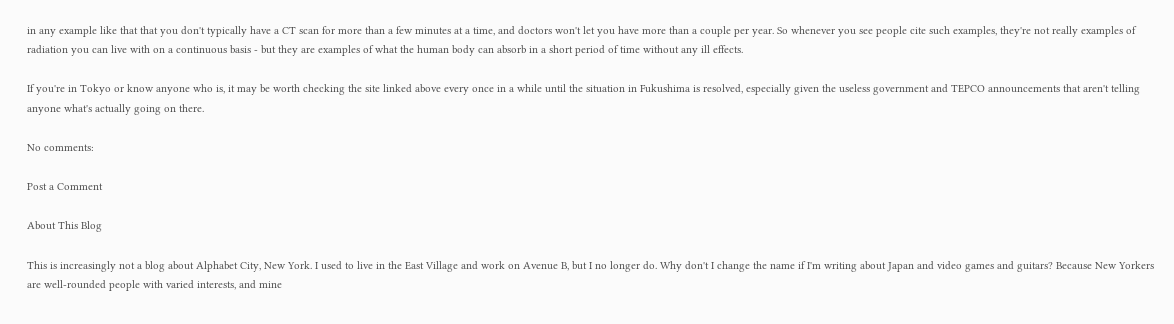in any example like that that you don't typically have a CT scan for more than a few minutes at a time, and doctors won't let you have more than a couple per year. So whenever you see people cite such examples, they're not really examples of radiation you can live with on a continuous basis - but they are examples of what the human body can absorb in a short period of time without any ill effects.

If you're in Tokyo or know anyone who is, it may be worth checking the site linked above every once in a while until the situation in Fukushima is resolved, especially given the useless government and TEPCO announcements that aren't telling anyone what's actually going on there.

No comments:

Post a Comment

About This Blog

This is increasingly not a blog about Alphabet City, New York. I used to live in the East Village and work on Avenue B, but I no longer do. Why don't I change the name if I'm writing about Japan and video games and guitars? Because New Yorkers are well-rounded people with varied interests, and mine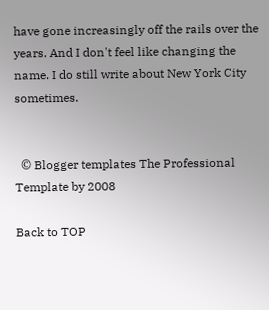have gone increasingly off the rails over the years. And I don't feel like changing the name. I do still write about New York City sometimes.


  © Blogger templates The Professional Template by 2008

Back to TOP